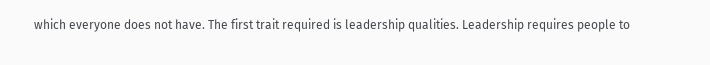which everyone does not have. The first trait required is leadership qualities. Leadership requires people to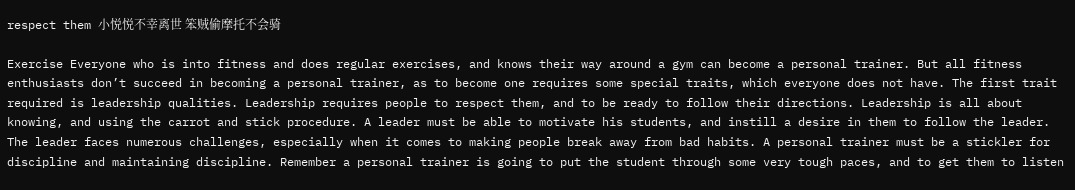respect them 小悦悦不幸离世 笨贼偷摩托不会骑

Exercise Everyone who is into fitness and does regular exercises, and knows their way around a gym can become a personal trainer. But all fitness enthusiasts don’t succeed in becoming a personal trainer, as to become one requires some special traits, which everyone does not have. The first trait required is leadership qualities. Leadership requires people to respect them, and to be ready to follow their directions. Leadership is all about knowing, and using the carrot and stick procedure. A leader must be able to motivate his students, and instill a desire in them to follow the leader. The leader faces numerous challenges, especially when it comes to making people break away from bad habits. A personal trainer must be a stickler for discipline and maintaining discipline. Remember a personal trainer is going to put the student through some very tough paces, and to get them to listen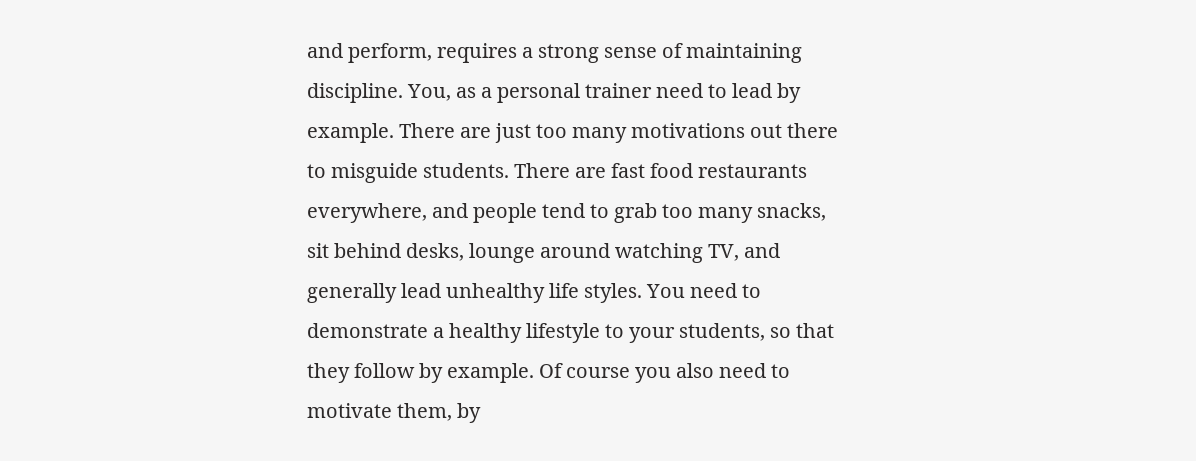and perform, requires a strong sense of maintaining discipline. You, as a personal trainer need to lead by example. There are just too many motivations out there to misguide students. There are fast food restaurants everywhere, and people tend to grab too many snacks, sit behind desks, lounge around watching TV, and generally lead unhealthy life styles. You need to demonstrate a healthy lifestyle to your students, so that they follow by example. Of course you also need to motivate them, by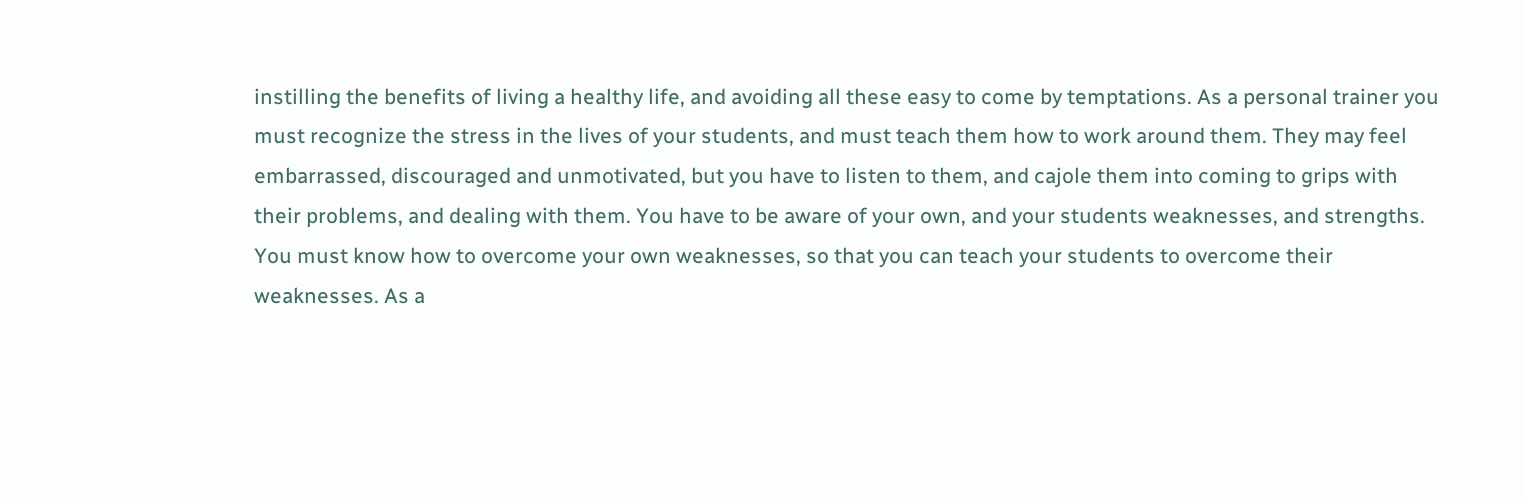instilling the benefits of living a healthy life, and avoiding all these easy to come by temptations. As a personal trainer you must recognize the stress in the lives of your students, and must teach them how to work around them. They may feel embarrassed, discouraged and unmotivated, but you have to listen to them, and cajole them into coming to grips with their problems, and dealing with them. You have to be aware of your own, and your students weaknesses, and strengths. You must know how to overcome your own weaknesses, so that you can teach your students to overcome their weaknesses. As a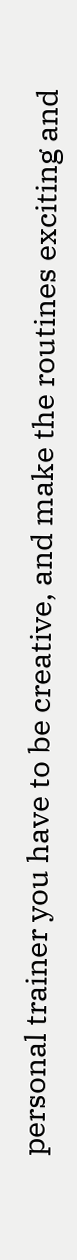personal trainer you have to be creative, and make the routines exciting and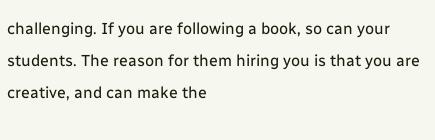challenging. If you are following a book, so can your students. The reason for them hiring you is that you are creative, and can make the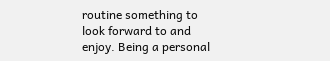routine something to look forward to and enjoy. Being a personal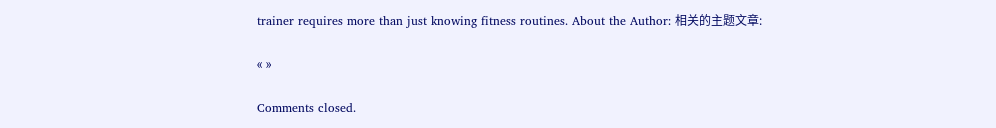trainer requires more than just knowing fitness routines. About the Author: 相关的主题文章:

« »

Comments closed.